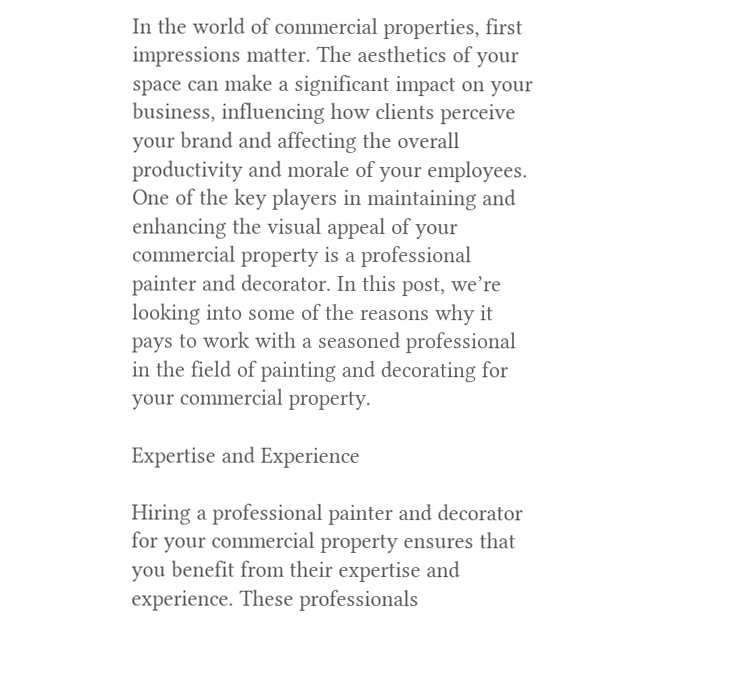In the world of commercial properties, first impressions matter. The aesthetics of your space can make a significant impact on your business, influencing how clients perceive your brand and affecting the overall productivity and morale of your employees. One of the key players in maintaining and enhancing the visual appeal of your commercial property is a professional painter and decorator. In this post, we’re looking into some of the reasons why it pays to work with a seasoned professional in the field of painting and decorating for your commercial property.

Expertise and Experience

Hiring a professional painter and decorator for your commercial property ensures that you benefit from their expertise and experience. These professionals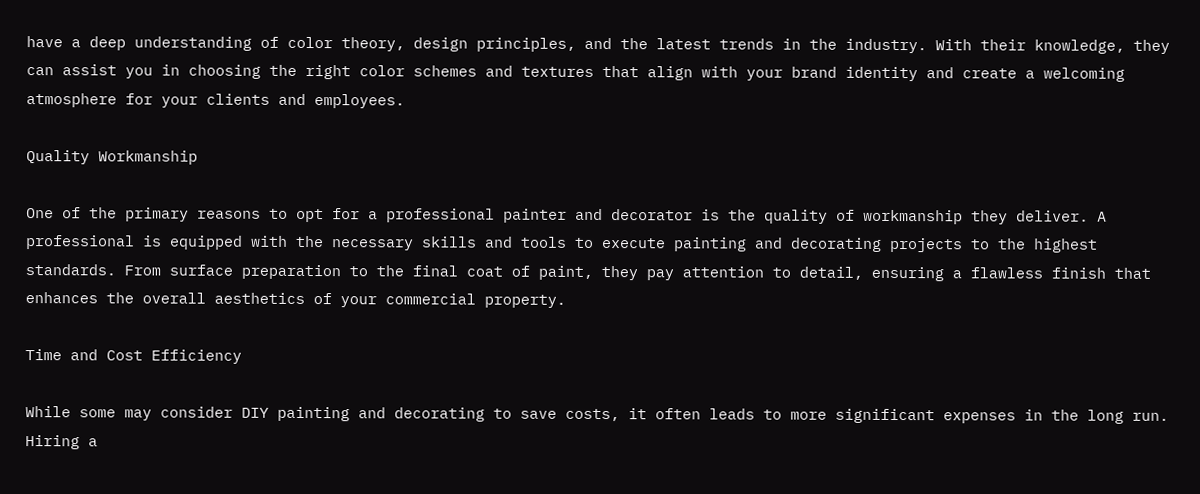have a deep understanding of color theory, design principles, and the latest trends in the industry. With their knowledge, they can assist you in choosing the right color schemes and textures that align with your brand identity and create a welcoming atmosphere for your clients and employees.

Quality Workmanship

One of the primary reasons to opt for a professional painter and decorator is the quality of workmanship they deliver. A professional is equipped with the necessary skills and tools to execute painting and decorating projects to the highest standards. From surface preparation to the final coat of paint, they pay attention to detail, ensuring a flawless finish that enhances the overall aesthetics of your commercial property.

Time and Cost Efficiency

While some may consider DIY painting and decorating to save costs, it often leads to more significant expenses in the long run. Hiring a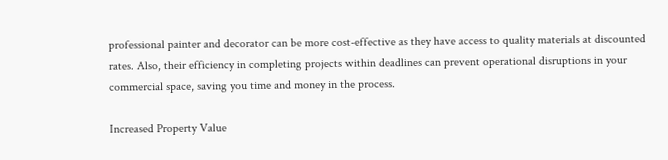professional painter and decorator can be more cost-effective as they have access to quality materials at discounted rates. Also, their efficiency in completing projects within deadlines can prevent operational disruptions in your commercial space, saving you time and money in the process.

Increased Property Value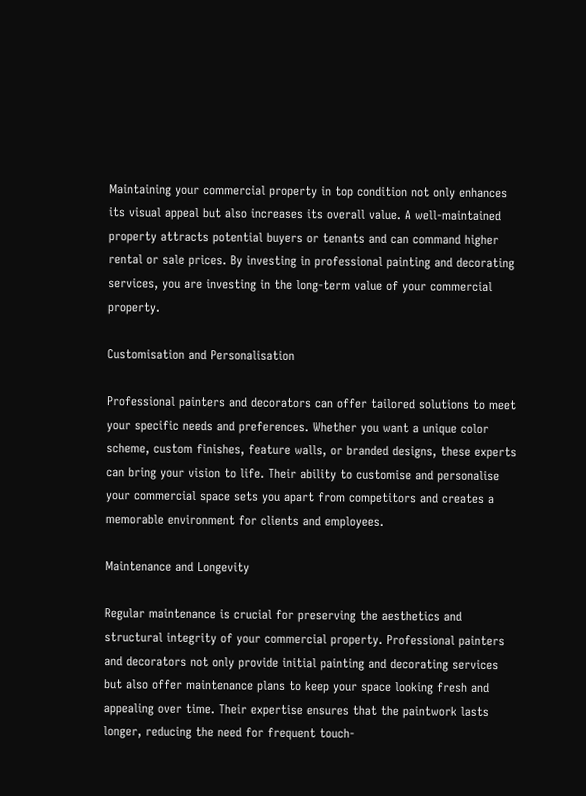Maintaining your commercial property in top condition not only enhances its visual appeal but also increases its overall value. A well-maintained property attracts potential buyers or tenants and can command higher rental or sale prices. By investing in professional painting and decorating services, you are investing in the long-term value of your commercial property.

Customisation and Personalisation

Professional painters and decorators can offer tailored solutions to meet your specific needs and preferences. Whether you want a unique color scheme, custom finishes, feature walls, or branded designs, these experts can bring your vision to life. Their ability to customise and personalise your commercial space sets you apart from competitors and creates a memorable environment for clients and employees.

Maintenance and Longevity

Regular maintenance is crucial for preserving the aesthetics and structural integrity of your commercial property. Professional painters and decorators not only provide initial painting and decorating services but also offer maintenance plans to keep your space looking fresh and appealing over time. Their expertise ensures that the paintwork lasts longer, reducing the need for frequent touch-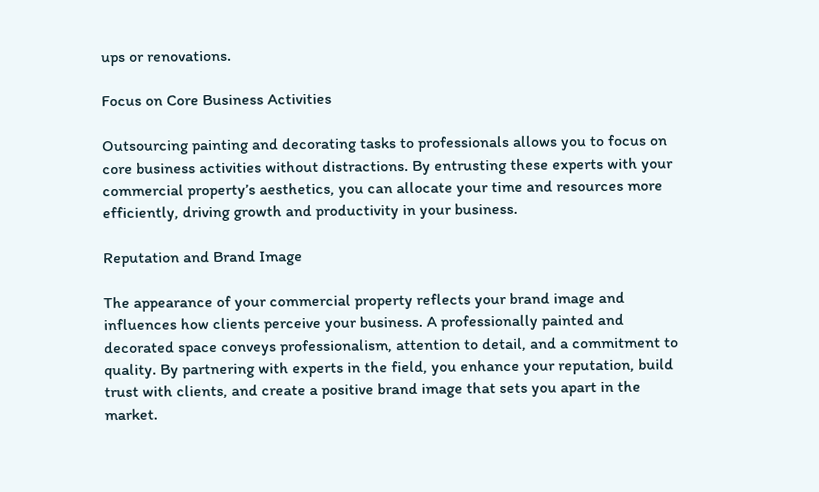ups or renovations.

Focus on Core Business Activities

Outsourcing painting and decorating tasks to professionals allows you to focus on core business activities without distractions. By entrusting these experts with your commercial property’s aesthetics, you can allocate your time and resources more efficiently, driving growth and productivity in your business.

Reputation and Brand Image

The appearance of your commercial property reflects your brand image and influences how clients perceive your business. A professionally painted and decorated space conveys professionalism, attention to detail, and a commitment to quality. By partnering with experts in the field, you enhance your reputation, build trust with clients, and create a positive brand image that sets you apart in the market.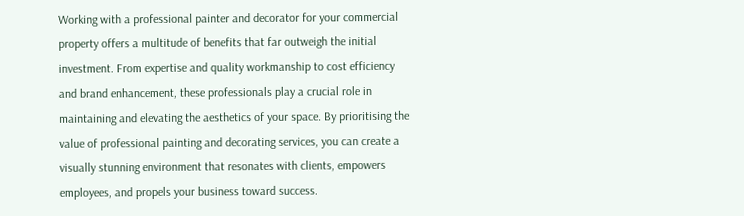Working with a professional painter and decorator for your commercial property offers a multitude of benefits that far outweigh the initial investment. From expertise and quality workmanship to cost efficiency and brand enhancement, these professionals play a crucial role in maintaining and elevating the aesthetics of your space. By prioritising the value of professional painting and decorating services, you can create a visually stunning environment that resonates with clients, empowers employees, and propels your business toward success.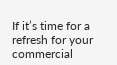If it’s time for a refresh for your commercial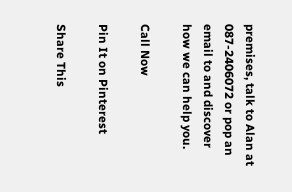premises, talk to Alan at 087-2406072 or pop an email to and discover how we can help you.

Call Now

Pin It on Pinterest

Share This